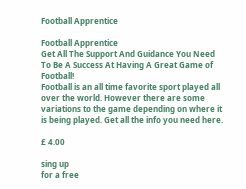Football Apprentice

Football Apprentice
Get All The Support And Guidance You Need To Be A Success At Having A Great Game of Football!
Football is an all time favorite sport played all over the world. However there are some variations to the game depending on where it is being played. Get all the info you need here.

£ 4.00

sing up
for a free